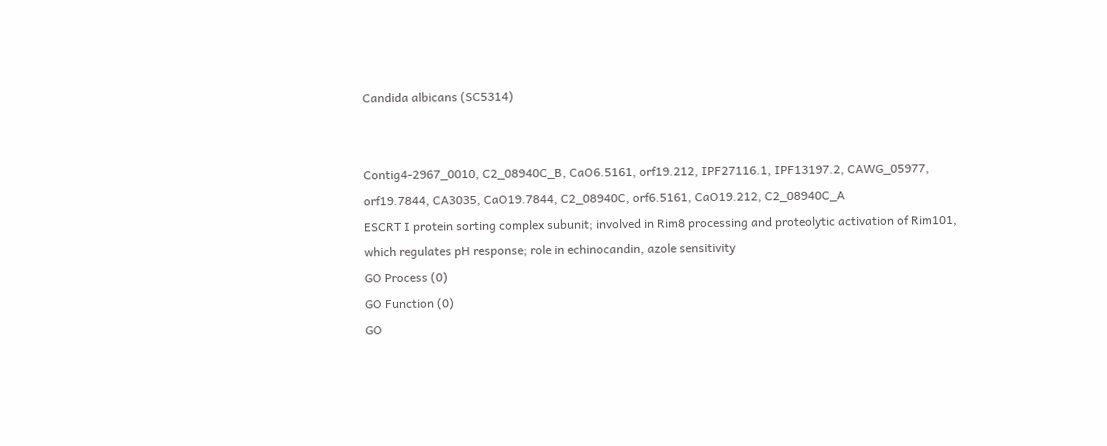Candida albicans (SC5314)


Contig4-2967_0010, C2_08940C_B, CaO6.5161, orf19.212, IPF27116.1, IPF13197.2, CAWG_05977, orf19.7844, CA3035, CaO19.7844, C2_08940C, orf6.5161, CaO19.212, C2_08940C_A
ESCRT I protein sorting complex subunit; involved in Rim8 processing and proteolytic activation of Rim101, which regulates pH response; role in echinocandin, azole sensitivity
GO Process (0)
GO Function (0)
GO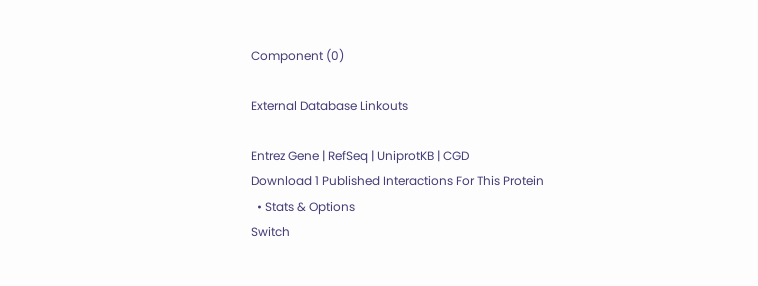Component (0)

External Database Linkouts

Entrez Gene | RefSeq | UniprotKB | CGD
Download 1 Published Interactions For This Protein
  • Stats & Options
Switch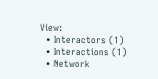View:
  • Interactors (1)
  • Interactions (1)
  • Network